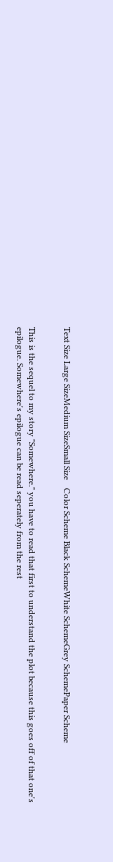Text Size Large SizeMedium SizeSmall Size    Color Scheme Black SchemeWhite SchemeGrey SchemePaper Scheme


This is the sequel to my story "Somewhere." you have to read that first to understand the plot because this goes off of that one's epilogue. Somewhere's epilogue can be read seperately from the rest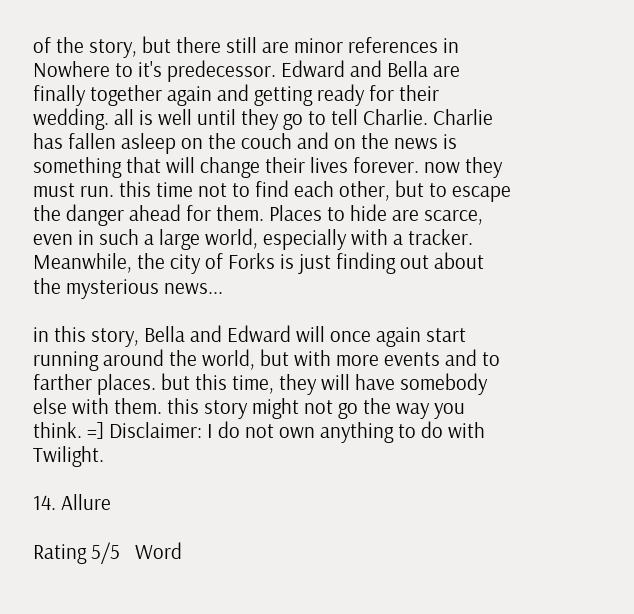of the story, but there still are minor references in Nowhere to it's predecessor. Edward and Bella are finally together again and getting ready for their wedding. all is well until they go to tell Charlie. Charlie has fallen asleep on the couch and on the news is something that will change their lives forever. now they must run. this time not to find each other, but to escape the danger ahead for them. Places to hide are scarce, even in such a large world, especially with a tracker. Meanwhile, the city of Forks is just finding out about the mysterious news...

in this story, Bella and Edward will once again start running around the world, but with more events and to farther places. but this time, they will have somebody else with them. this story might not go the way you think. =] Disclaimer: I do not own anything to do with Twilight.

14. Allure

Rating 5/5   Word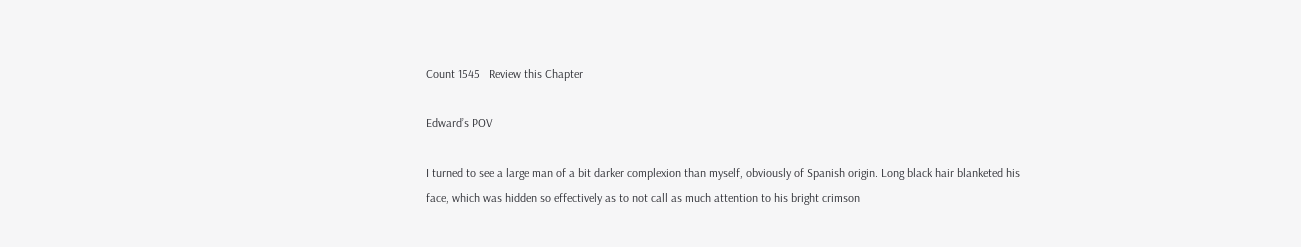Count 1545   Review this Chapter

Edward’s POV

I turned to see a large man of a bit darker complexion than myself, obviously of Spanish origin. Long black hair blanketed his face, which was hidden so effectively as to not call as much attention to his bright crimson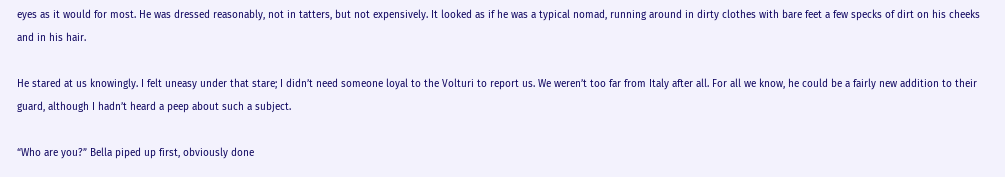eyes as it would for most. He was dressed reasonably, not in tatters, but not expensively. It looked as if he was a typical nomad, running around in dirty clothes with bare feet a few specks of dirt on his cheeks and in his hair.

He stared at us knowingly. I felt uneasy under that stare; I didn’t need someone loyal to the Volturi to report us. We weren’t too far from Italy after all. For all we know, he could be a fairly new addition to their guard, although I hadn’t heard a peep about such a subject.

“Who are you?” Bella piped up first, obviously done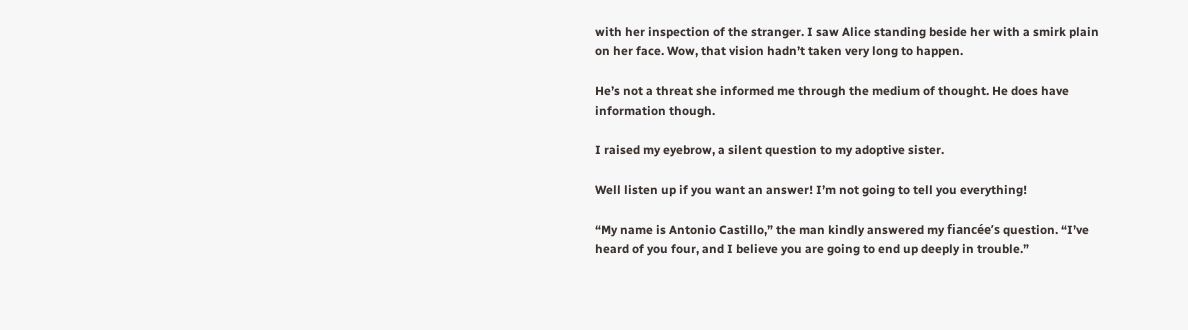with her inspection of the stranger. I saw Alice standing beside her with a smirk plain on her face. Wow, that vision hadn’t taken very long to happen.

He’s not a threat she informed me through the medium of thought. He does have information though.

I raised my eyebrow, a silent question to my adoptive sister.

Well listen up if you want an answer! I’m not going to tell you everything!

“My name is Antonio Castillo,” the man kindly answered my fiancée’s question. “I’ve heard of you four, and I believe you are going to end up deeply in trouble.”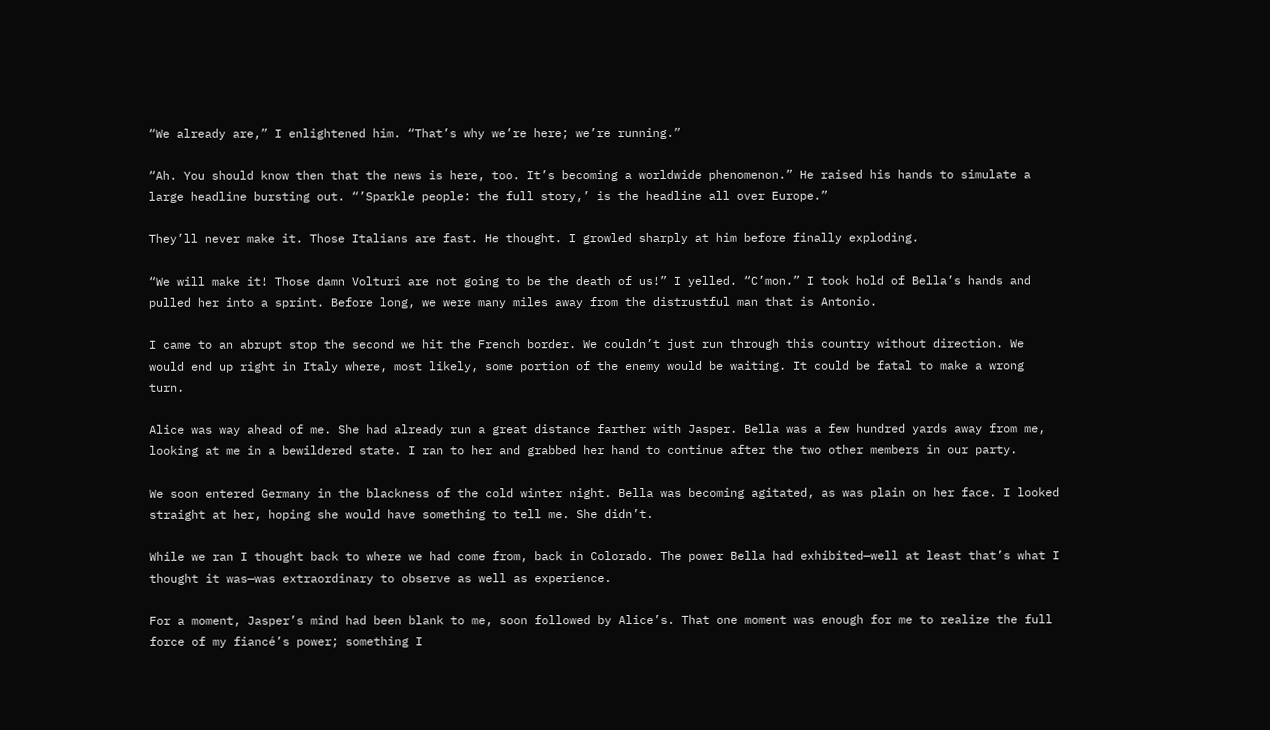“We already are,” I enlightened him. “That’s why we’re here; we’re running.”

“Ah. You should know then that the news is here, too. It’s becoming a worldwide phenomenon.” He raised his hands to simulate a large headline bursting out. “’Sparkle people: the full story,’ is the headline all over Europe.”

They’ll never make it. Those Italians are fast. He thought. I growled sharply at him before finally exploding.

“We will make it! Those damn Volturi are not going to be the death of us!” I yelled. “C’mon.” I took hold of Bella’s hands and pulled her into a sprint. Before long, we were many miles away from the distrustful man that is Antonio.

I came to an abrupt stop the second we hit the French border. We couldn’t just run through this country without direction. We would end up right in Italy where, most likely, some portion of the enemy would be waiting. It could be fatal to make a wrong turn.

Alice was way ahead of me. She had already run a great distance farther with Jasper. Bella was a few hundred yards away from me, looking at me in a bewildered state. I ran to her and grabbed her hand to continue after the two other members in our party.

We soon entered Germany in the blackness of the cold winter night. Bella was becoming agitated, as was plain on her face. I looked straight at her, hoping she would have something to tell me. She didn’t.

While we ran I thought back to where we had come from, back in Colorado. The power Bella had exhibited—well at least that’s what I thought it was—was extraordinary to observe as well as experience.

For a moment, Jasper’s mind had been blank to me, soon followed by Alice’s. That one moment was enough for me to realize the full force of my fiancé’s power; something I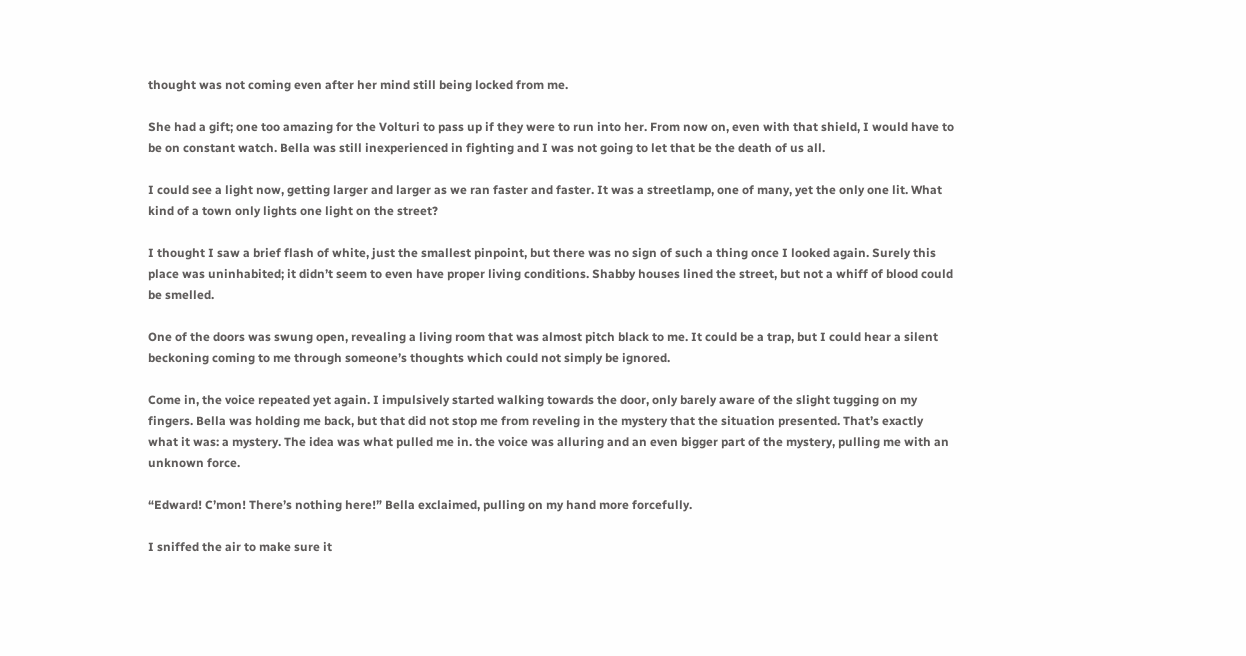thought was not coming even after her mind still being locked from me.

She had a gift; one too amazing for the Volturi to pass up if they were to run into her. From now on, even with that shield, I would have to be on constant watch. Bella was still inexperienced in fighting and I was not going to let that be the death of us all.

I could see a light now, getting larger and larger as we ran faster and faster. It was a streetlamp, one of many, yet the only one lit. What kind of a town only lights one light on the street?

I thought I saw a brief flash of white, just the smallest pinpoint, but there was no sign of such a thing once I looked again. Surely this place was uninhabited; it didn’t seem to even have proper living conditions. Shabby houses lined the street, but not a whiff of blood could be smelled.

One of the doors was swung open, revealing a living room that was almost pitch black to me. It could be a trap, but I could hear a silent beckoning coming to me through someone’s thoughts which could not simply be ignored.

Come in, the voice repeated yet again. I impulsively started walking towards the door, only barely aware of the slight tugging on my fingers. Bella was holding me back, but that did not stop me from reveling in the mystery that the situation presented. That’s exactly what it was: a mystery. The idea was what pulled me in. the voice was alluring and an even bigger part of the mystery, pulling me with an unknown force.

“Edward! C’mon! There’s nothing here!” Bella exclaimed, pulling on my hand more forcefully.

I sniffed the air to make sure it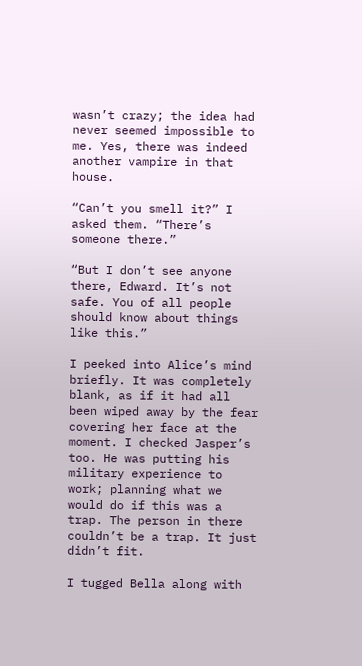wasn’t crazy; the idea had never seemed impossible to me. Yes, there was indeed another vampire in that house.

“Can’t you smell it?” I asked them. “There’s someone there.”

“But I don’t see anyone there, Edward. It’s not safe. You of all people should know about things like this.”

I peeked into Alice’s mind briefly. It was completely blank, as if it had all been wiped away by the fear covering her face at the moment. I checked Jasper’s too. He was putting his military experience to work; planning what we would do if this was a trap. The person in there couldn’t be a trap. It just didn’t fit.

I tugged Bella along with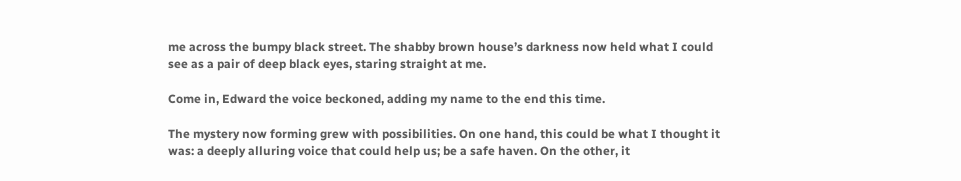me across the bumpy black street. The shabby brown house’s darkness now held what I could see as a pair of deep black eyes, staring straight at me.

Come in, Edward the voice beckoned, adding my name to the end this time.

The mystery now forming grew with possibilities. On one hand, this could be what I thought it was: a deeply alluring voice that could help us; be a safe haven. On the other, it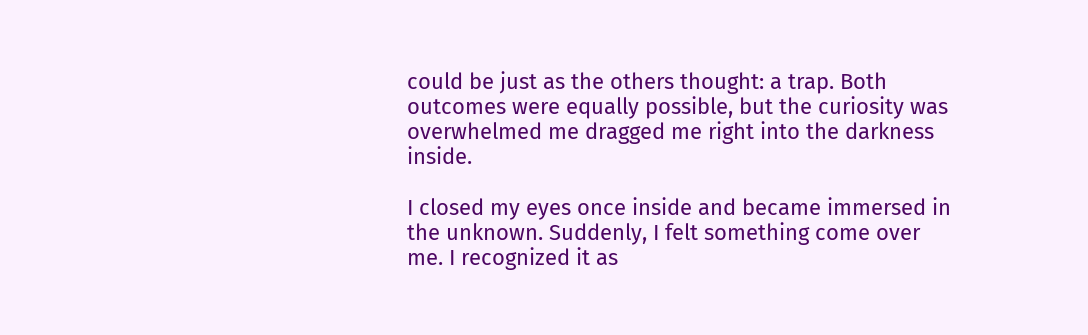could be just as the others thought: a trap. Both outcomes were equally possible, but the curiosity was overwhelmed me dragged me right into the darkness inside.

I closed my eyes once inside and became immersed in the unknown. Suddenly, I felt something come over me. I recognized it as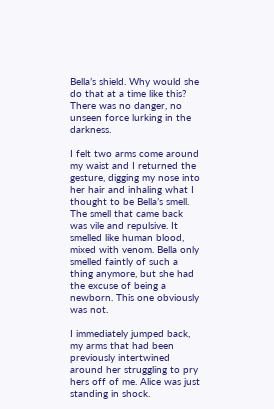Bella’s shield. Why would she do that at a time like this? There was no danger, no unseen force lurking in the darkness.

I felt two arms come around my waist and I returned the gesture, digging my nose into her hair and inhaling what I thought to be Bella’s smell. The smell that came back was vile and repulsive. It smelled like human blood, mixed with venom. Bella only smelled faintly of such a thing anymore, but she had the excuse of being a newborn. This one obviously was not.

I immediately jumped back, my arms that had been previously intertwined around her struggling to pry hers off of me. Alice was just standing in shock.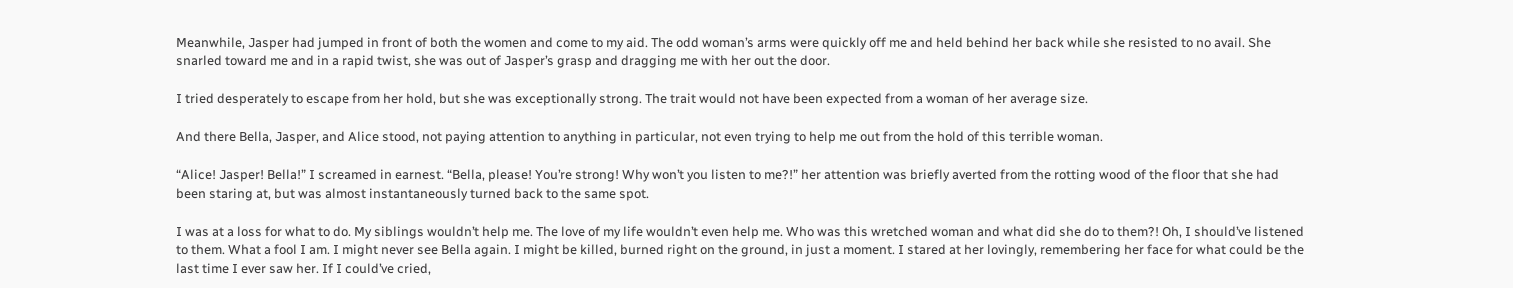Meanwhile, Jasper had jumped in front of both the women and come to my aid. The odd woman’s arms were quickly off me and held behind her back while she resisted to no avail. She snarled toward me and in a rapid twist, she was out of Jasper’s grasp and dragging me with her out the door.

I tried desperately to escape from her hold, but she was exceptionally strong. The trait would not have been expected from a woman of her average size.

And there Bella, Jasper, and Alice stood, not paying attention to anything in particular, not even trying to help me out from the hold of this terrible woman.

“Alice! Jasper! Bella!” I screamed in earnest. “Bella, please! You’re strong! Why won’t you listen to me?!” her attention was briefly averted from the rotting wood of the floor that she had been staring at, but was almost instantaneously turned back to the same spot.

I was at a loss for what to do. My siblings wouldn’t help me. The love of my life wouldn’t even help me. Who was this wretched woman and what did she do to them?! Oh, I should’ve listened to them. What a fool I am. I might never see Bella again. I might be killed, burned right on the ground, in just a moment. I stared at her lovingly, remembering her face for what could be the last time I ever saw her. If I could’ve cried,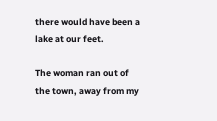there would have been a lake at our feet.

The woman ran out of the town, away from my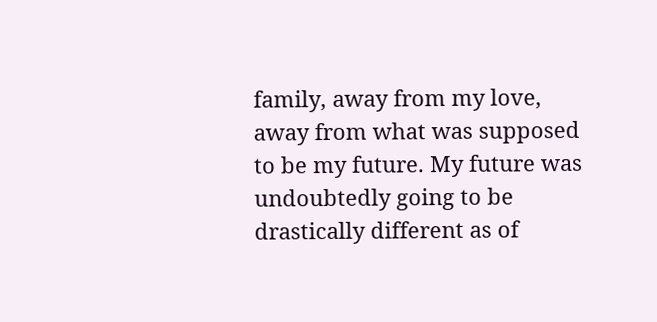family, away from my love, away from what was supposed to be my future. My future was undoubtedly going to be drastically different as of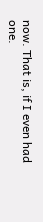now. That is, if I even had one.